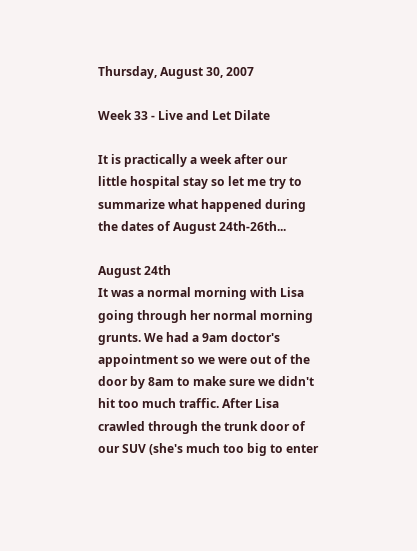Thursday, August 30, 2007

Week 33 - Live and Let Dilate

It is practically a week after our little hospital stay so let me try to summarize what happened during the dates of August 24th-26th...

August 24th
It was a normal morning with Lisa going through her normal morning grunts. We had a 9am doctor's appointment so we were out of the door by 8am to make sure we didn't hit too much traffic. After Lisa crawled through the trunk door of our SUV (she's much too big to enter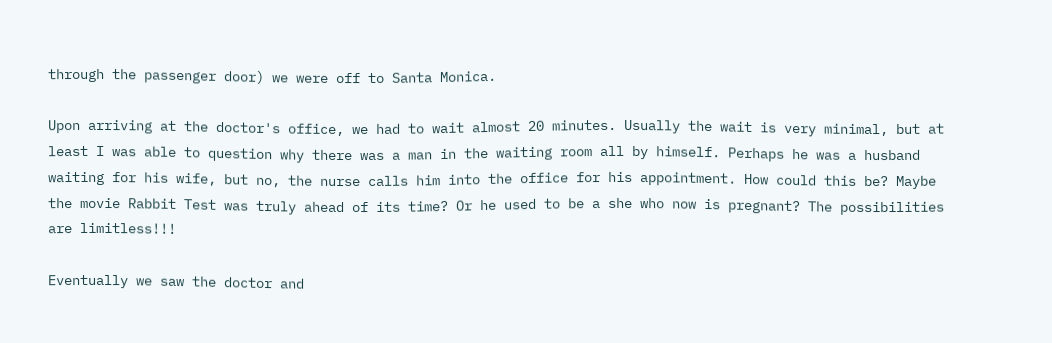through the passenger door) we were off to Santa Monica.

Upon arriving at the doctor's office, we had to wait almost 20 minutes. Usually the wait is very minimal, but at least I was able to question why there was a man in the waiting room all by himself. Perhaps he was a husband waiting for his wife, but no, the nurse calls him into the office for his appointment. How could this be? Maybe the movie Rabbit Test was truly ahead of its time? Or he used to be a she who now is pregnant? The possibilities are limitless!!!

Eventually we saw the doctor and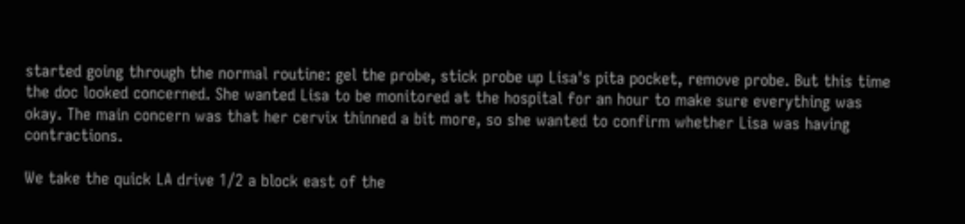started going through the normal routine: gel the probe, stick probe up Lisa's pita pocket, remove probe. But this time the doc looked concerned. She wanted Lisa to be monitored at the hospital for an hour to make sure everything was okay. The main concern was that her cervix thinned a bit more, so she wanted to confirm whether Lisa was having contractions.

We take the quick LA drive 1/2 a block east of the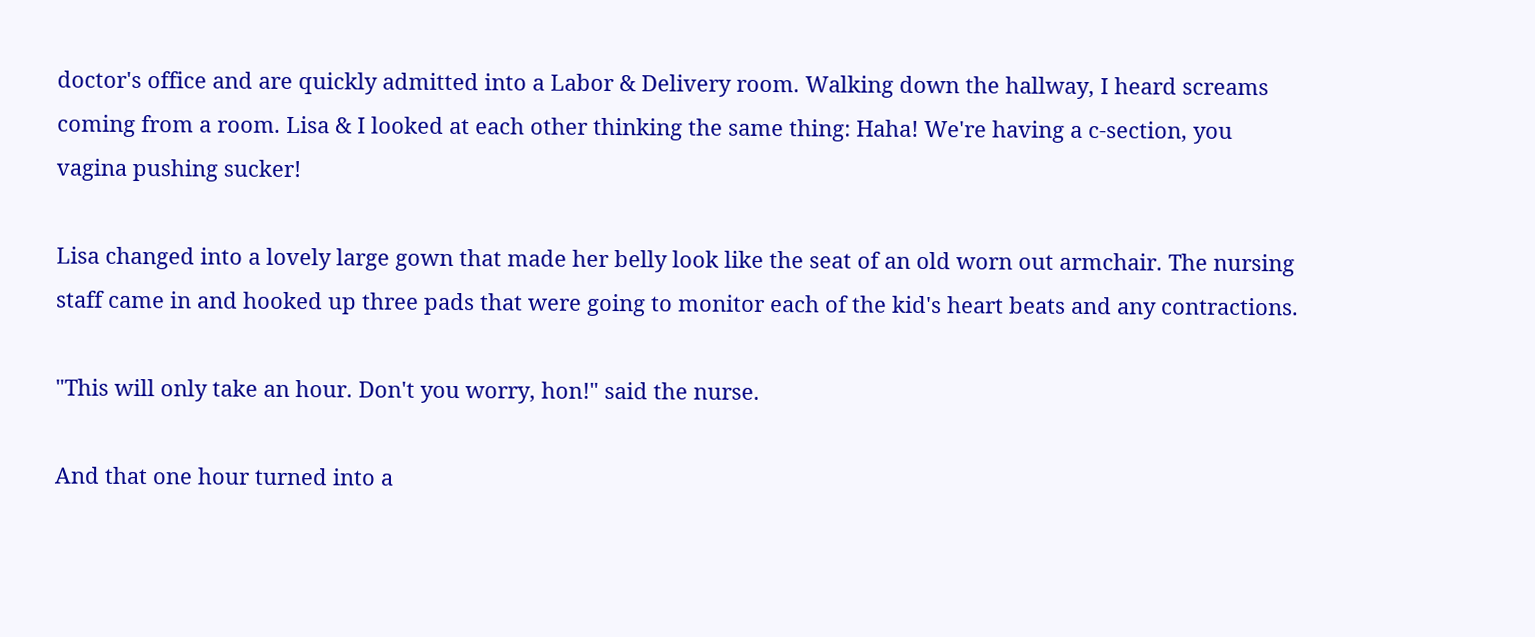doctor's office and are quickly admitted into a Labor & Delivery room. Walking down the hallway, I heard screams coming from a room. Lisa & I looked at each other thinking the same thing: Haha! We're having a c-section, you vagina pushing sucker!

Lisa changed into a lovely large gown that made her belly look like the seat of an old worn out armchair. The nursing staff came in and hooked up three pads that were going to monitor each of the kid's heart beats and any contractions.

"This will only take an hour. Don't you worry, hon!" said the nurse.

And that one hour turned into a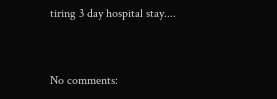tiring 3 day hospital stay....


No comments: